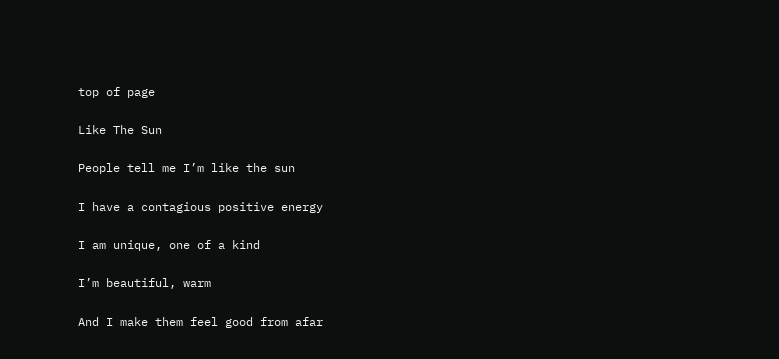top of page

Like The Sun

People tell me I’m like the sun

I have a contagious positive energy

I am unique, one of a kind

I’m beautiful, warm

And I make them feel good from afar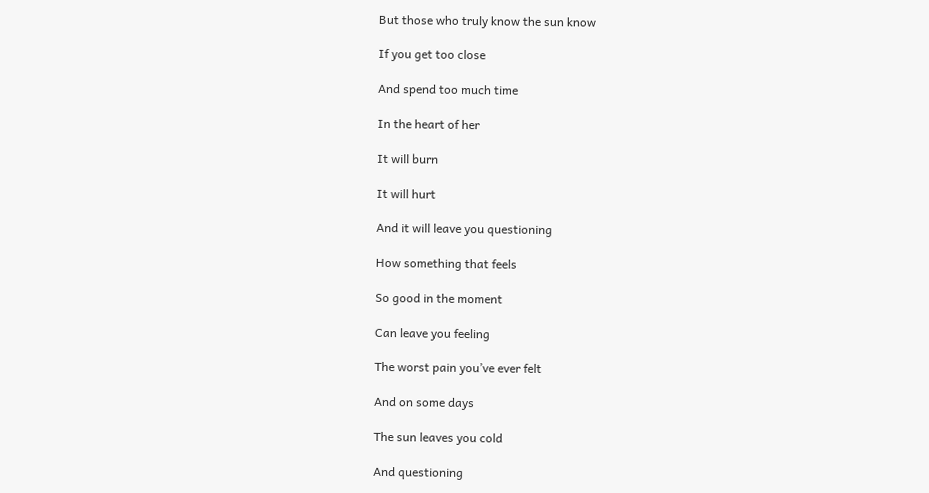But those who truly know the sun know

If you get too close

And spend too much time

In the heart of her

It will burn

It will hurt

And it will leave you questioning

How something that feels

So good in the moment

Can leave you feeling

The worst pain you’ve ever felt

And on some days

The sun leaves you cold

And questioning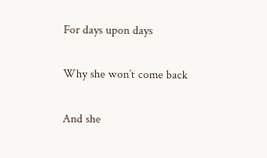For days upon days

Why she won’t come back

And she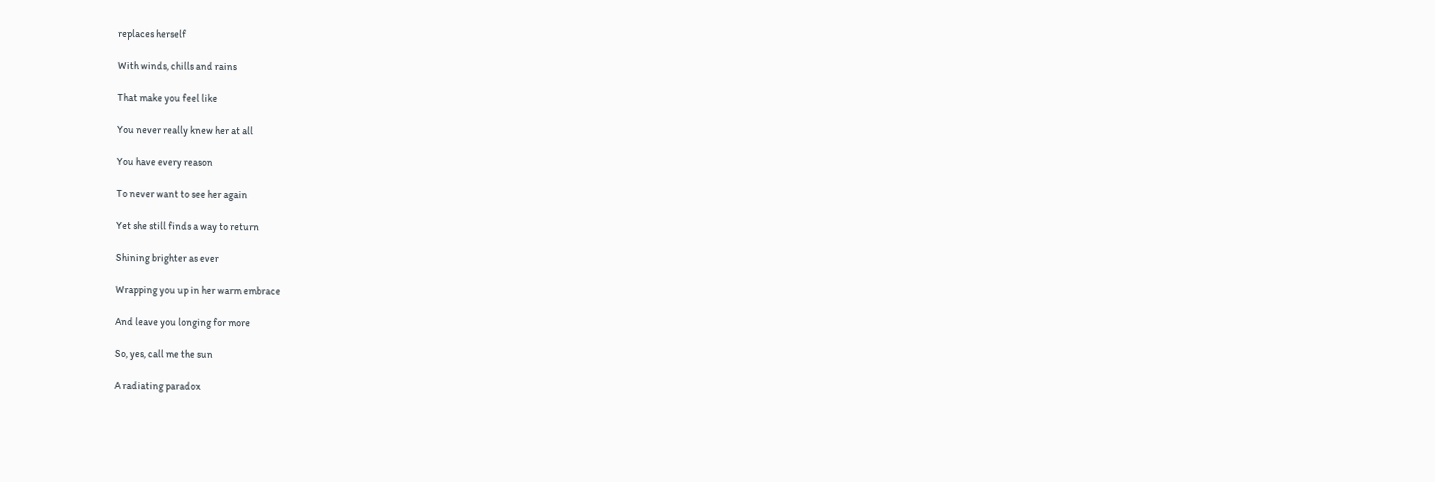replaces herself

With winds, chills and rains

That make you feel like

You never really knew her at all

You have every reason

To never want to see her again

Yet she still finds a way to return

Shining brighter as ever

Wrapping you up in her warm embrace

And leave you longing for more

So, yes, call me the sun

A radiating paradox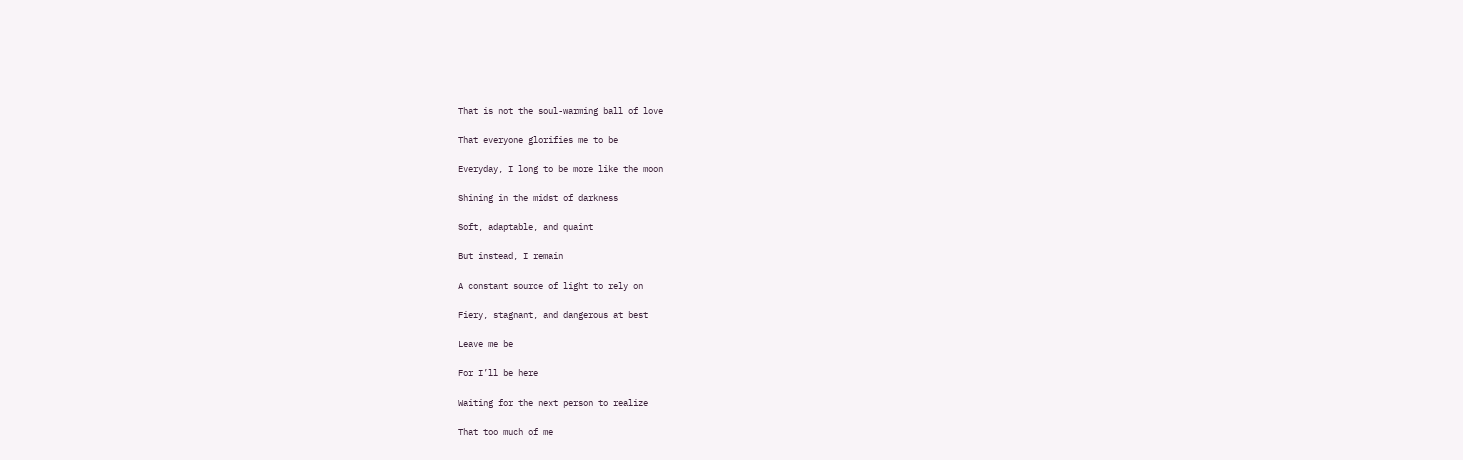That is not the soul-warming ball of love

That everyone glorifies me to be

Everyday, I long to be more like the moon

Shining in the midst of darkness

Soft, adaptable, and quaint

But instead, I remain

A constant source of light to rely on

Fiery, stagnant, and dangerous at best

Leave me be

For I’ll be here

Waiting for the next person to realize

That too much of me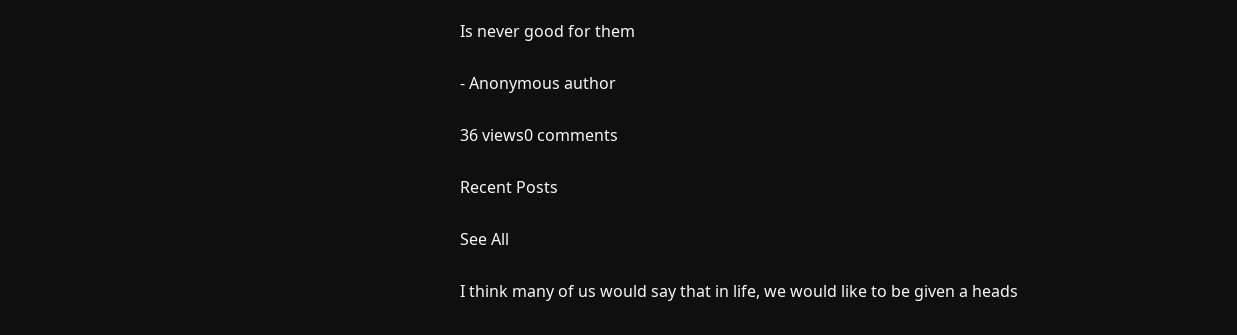Is never good for them

- Anonymous author

36 views0 comments

Recent Posts

See All

I think many of us would say that in life, we would like to be given a heads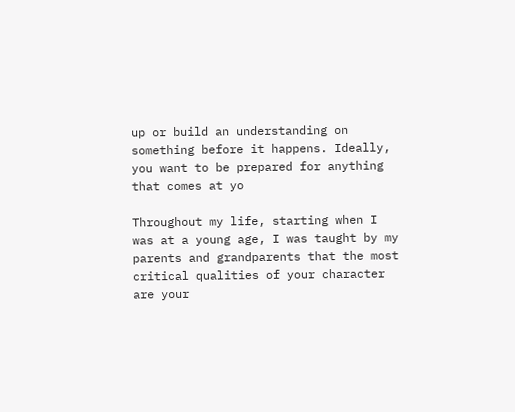up or build an understanding on something before it happens. Ideally, you want to be prepared for anything that comes at yo

Throughout my life, starting when I was at a young age, I was taught by my parents and grandparents that the most critical qualities of your character are your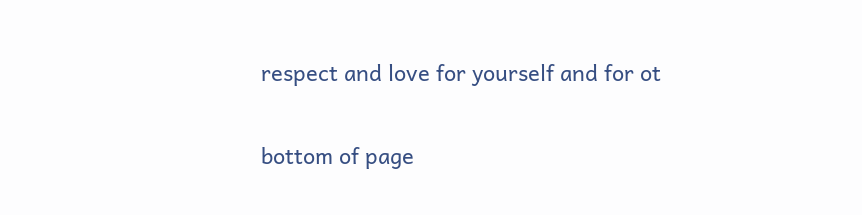respect and love for yourself and for ot

bottom of page